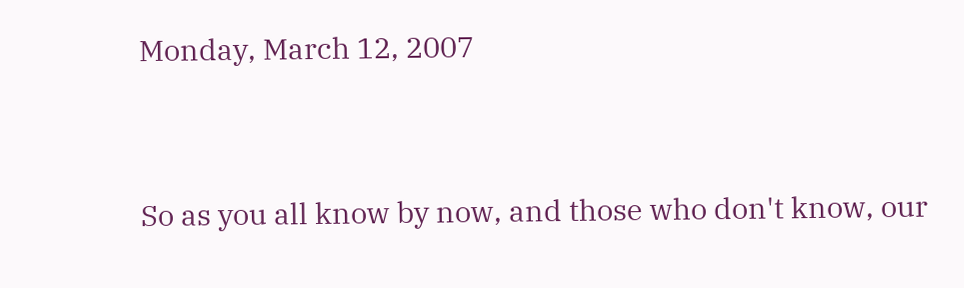Monday, March 12, 2007


So as you all know by now, and those who don't know, our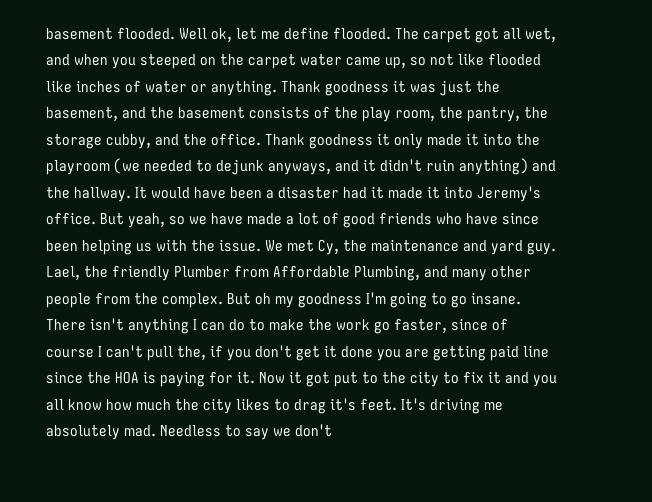basement flooded. Well ok, let me define flooded. The carpet got all wet, and when you steeped on the carpet water came up, so not like flooded like inches of water or anything. Thank goodness it was just the basement, and the basement consists of the play room, the pantry, the storage cubby, and the office. Thank goodness it only made it into the playroom (we needed to dejunk anyways, and it didn't ruin anything) and the hallway. It would have been a disaster had it made it into Jeremy's office. But yeah, so we have made a lot of good friends who have since been helping us with the issue. We met Cy, the maintenance and yard guy. Lael, the friendly Plumber from Affordable Plumbing, and many other people from the complex. But oh my goodness I'm going to go insane. There isn't anything I can do to make the work go faster, since of course I can't pull the, if you don't get it done you are getting paid line since the HOA is paying for it. Now it got put to the city to fix it and you all know how much the city likes to drag it's feet. It's driving me absolutely mad. Needless to say we don't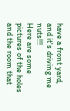have a front yard, and it's driving me nuts!!!
Here are some pictures of the holes and the room that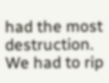had the most destruction. We had to rip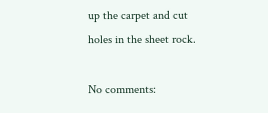up the carpet and cut holes in the sheet rock.

No comments: